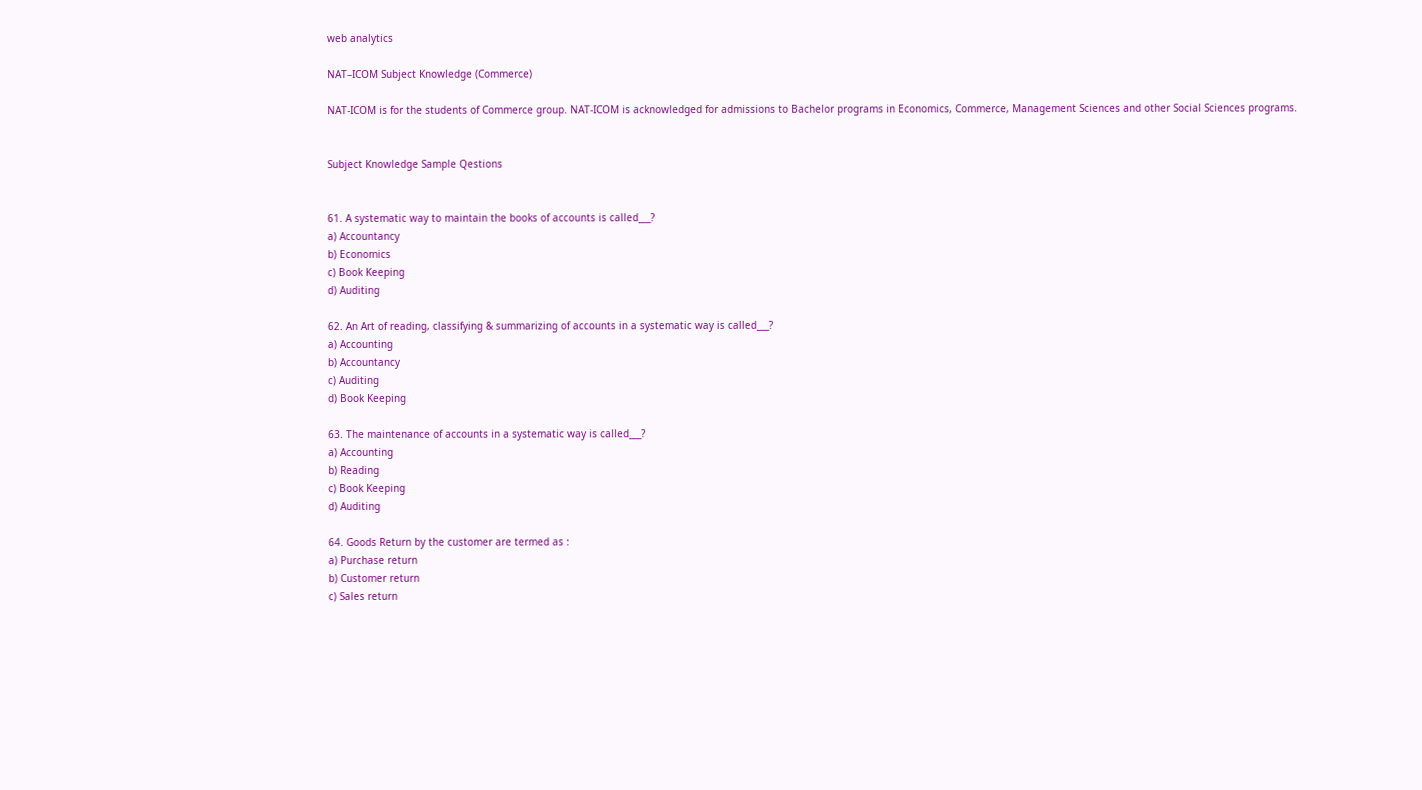web analytics

NAT–ICOM Subject Knowledge (Commerce)

NAT-ICOM is for the students of Commerce group. NAT-ICOM is acknowledged for admissions to Bachelor programs in Economics, Commerce, Management Sciences and other Social Sciences programs.


Subject Knowledge Sample Qestions


61. A systematic way to maintain the books of accounts is called___?
a) Accountancy
b) Economics
c) Book Keeping
d) Auditing

62. An Art of reading, classifying & summarizing of accounts in a systematic way is called___?
a) Accounting
b) Accountancy
c) Auditing
d) Book Keeping

63. The maintenance of accounts in a systematic way is called___?
a) Accounting
b) Reading
c) Book Keeping
d) Auditing

64. Goods Return by the customer are termed as :
a) Purchase return
b) Customer return
c) Sales return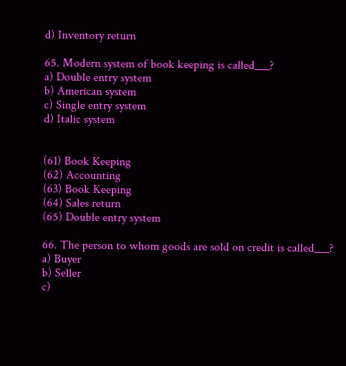d) Inventory return

65. Modern system of book keeping is called___?
a) Double entry system
b) American system
c) Single entry system
d) Italic system


(61) Book Keeping
(62) Accounting
(63) Book Keeping
(64) Sales return
(65) Double entry system

66. The person to whom goods are sold on credit is called___?
a) Buyer
b) Seller
c)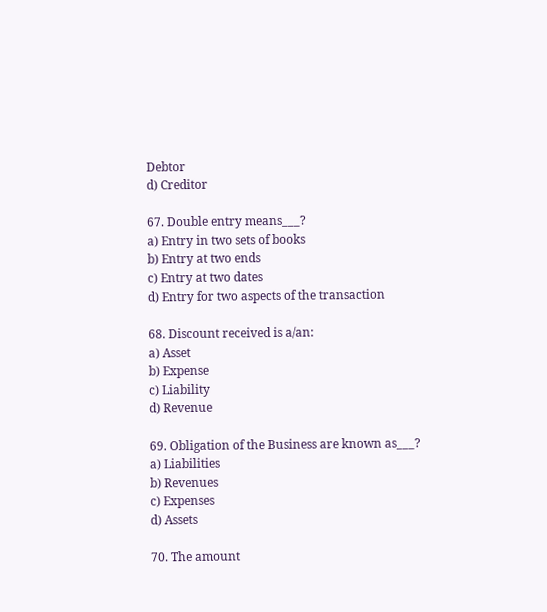Debtor
d) Creditor

67. Double entry means___?
a) Entry in two sets of books
b) Entry at two ends
c) Entry at two dates
d) Entry for two aspects of the transaction

68. Discount received is a/an:
a) Asset
b) Expense
c) Liability
d) Revenue

69. Obligation of the Business are known as___?
a) Liabilities
b) Revenues
c) Expenses
d) Assets

70. The amount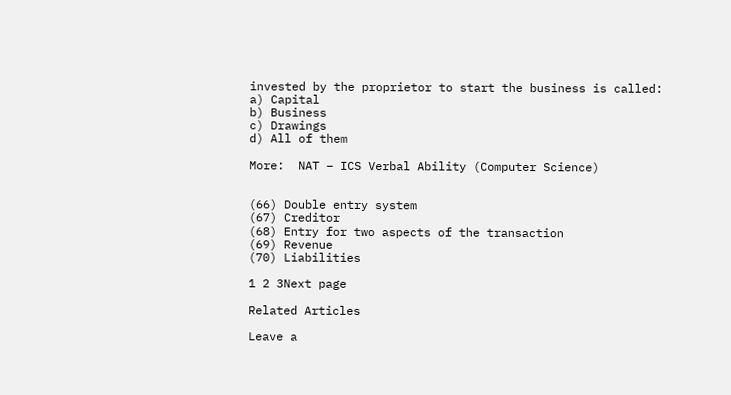invested by the proprietor to start the business is called:
a) Capital
b) Business
c) Drawings
d) All of them

More:  NAT – ICS Verbal Ability (Computer Science)


(66) Double entry system
(67) Creditor
(68) Entry for two aspects of the transaction
(69) Revenue
(70) Liabilities

1 2 3Next page

Related Articles

Leave a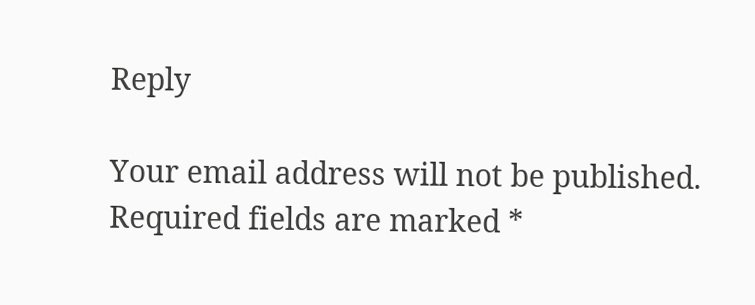Reply

Your email address will not be published. Required fields are marked *